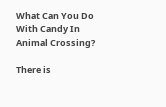What Can You Do With Candy In Animal Crossing?

There is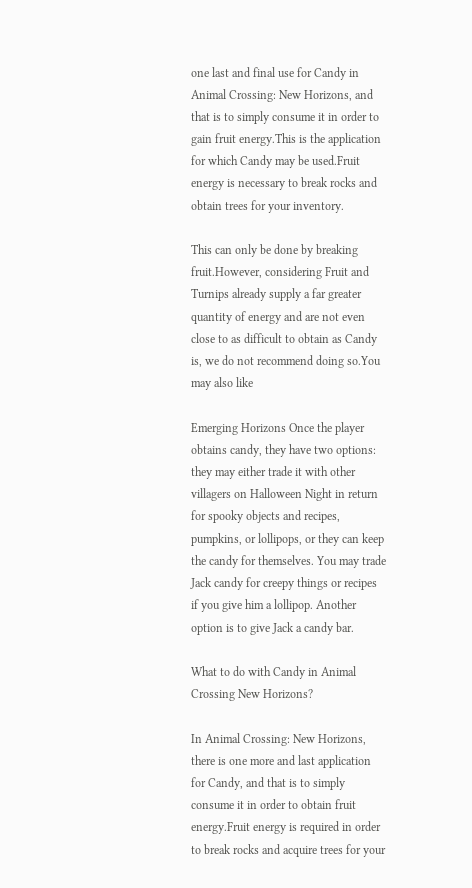one last and final use for Candy in Animal Crossing: New Horizons, and that is to simply consume it in order to gain fruit energy.This is the application for which Candy may be used.Fruit energy is necessary to break rocks and obtain trees for your inventory.

This can only be done by breaking fruit.However, considering Fruit and Turnips already supply a far greater quantity of energy and are not even close to as difficult to obtain as Candy is, we do not recommend doing so.You may also like

Emerging Horizons Once the player obtains candy, they have two options: they may either trade it with other villagers on Halloween Night in return for spooky objects and recipes, pumpkins, or lollipops, or they can keep the candy for themselves. You may trade Jack candy for creepy things or recipes if you give him a lollipop. Another option is to give Jack a candy bar.

What to do with Candy in Animal Crossing New Horizons?

In Animal Crossing: New Horizons, there is one more and last application for Candy, and that is to simply consume it in order to obtain fruit energy.Fruit energy is required in order to break rocks and acquire trees for your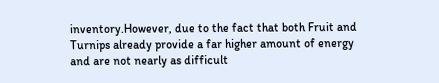inventory.However, due to the fact that both Fruit and Turnips already provide a far higher amount of energy and are not nearly as difficult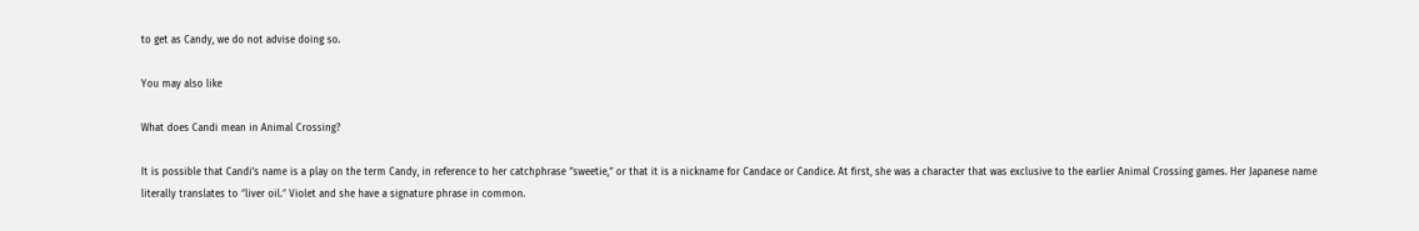to get as Candy, we do not advise doing so.

You may also like

What does Candi mean in Animal Crossing?

It is possible that Candi’s name is a play on the term Candy, in reference to her catchphrase ″sweetie,″ or that it is a nickname for Candace or Candice. At first, she was a character that was exclusive to the earlier Animal Crossing games. Her Japanese name literally translates to ″liver oil.″ Violet and she have a signature phrase in common.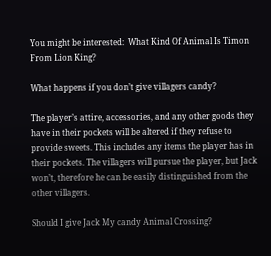You might be interested:  What Kind Of Animal Is Timon From Lion King?

What happens if you don’t give villagers candy?

The player’s attire, accessories, and any other goods they have in their pockets will be altered if they refuse to provide sweets. This includes any items the player has in their pockets. The villagers will pursue the player, but Jack won’t, therefore he can be easily distinguished from the other villagers.

Should I give Jack My candy Animal Crossing?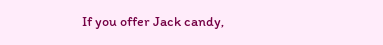If you offer Jack candy,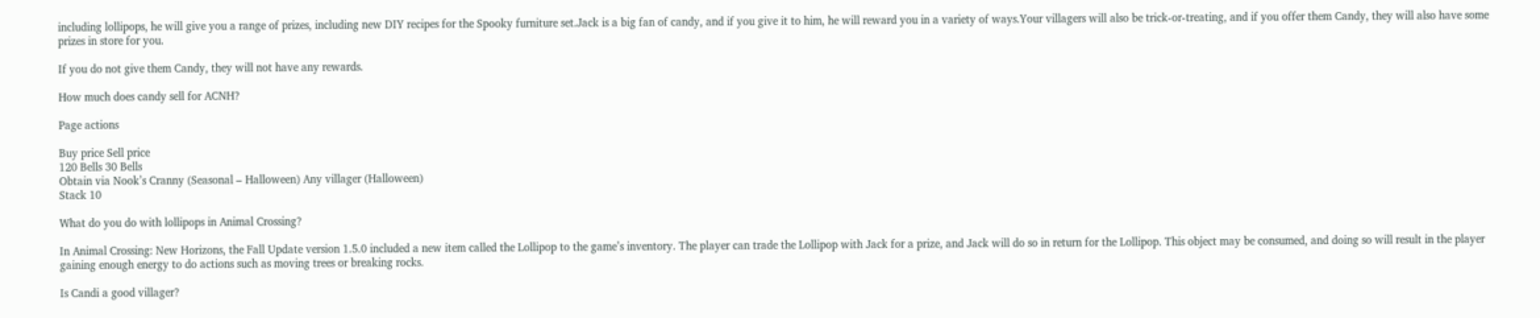including lollipops, he will give you a range of prizes, including new DIY recipes for the Spooky furniture set.Jack is a big fan of candy, and if you give it to him, he will reward you in a variety of ways.Your villagers will also be trick-or-treating, and if you offer them Candy, they will also have some prizes in store for you.

If you do not give them Candy, they will not have any rewards.

How much does candy sell for ACNH?

Page actions

Buy price Sell price
120 Bells 30 Bells
Obtain via Nook’s Cranny (Seasonal – Halloween) Any villager (Halloween)
Stack 10

What do you do with lollipops in Animal Crossing?

In Animal Crossing: New Horizons, the Fall Update version 1.5.0 included a new item called the Lollipop to the game’s inventory. The player can trade the Lollipop with Jack for a prize, and Jack will do so in return for the Lollipop. This object may be consumed, and doing so will result in the player gaining enough energy to do actions such as moving trees or breaking rocks.

Is Candi a good villager?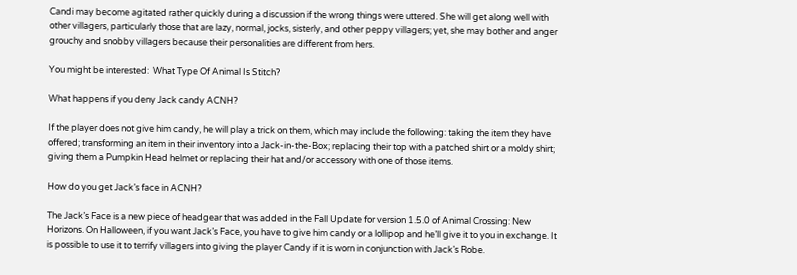Candi may become agitated rather quickly during a discussion if the wrong things were uttered. She will get along well with other villagers, particularly those that are lazy, normal, jocks, sisterly, and other peppy villagers; yet, she may bother and anger grouchy and snobby villagers because their personalities are different from hers.

You might be interested:  What Type Of Animal Is Stitch?

What happens if you deny Jack candy ACNH?

If the player does not give him candy, he will play a trick on them, which may include the following: taking the item they have offered; transforming an item in their inventory into a Jack-in-the-Box; replacing their top with a patched shirt or a moldy shirt; giving them a Pumpkin Head helmet or replacing their hat and/or accessory with one of those items.

How do you get Jack’s face in ACNH?

The Jack’s Face is a new piece of headgear that was added in the Fall Update for version 1.5.0 of Animal Crossing: New Horizons. On Halloween, if you want Jack’s Face, you have to give him candy or a lollipop and he’ll give it to you in exchange. It is possible to use it to terrify villagers into giving the player Candy if it is worn in conjunction with Jack’s Robe.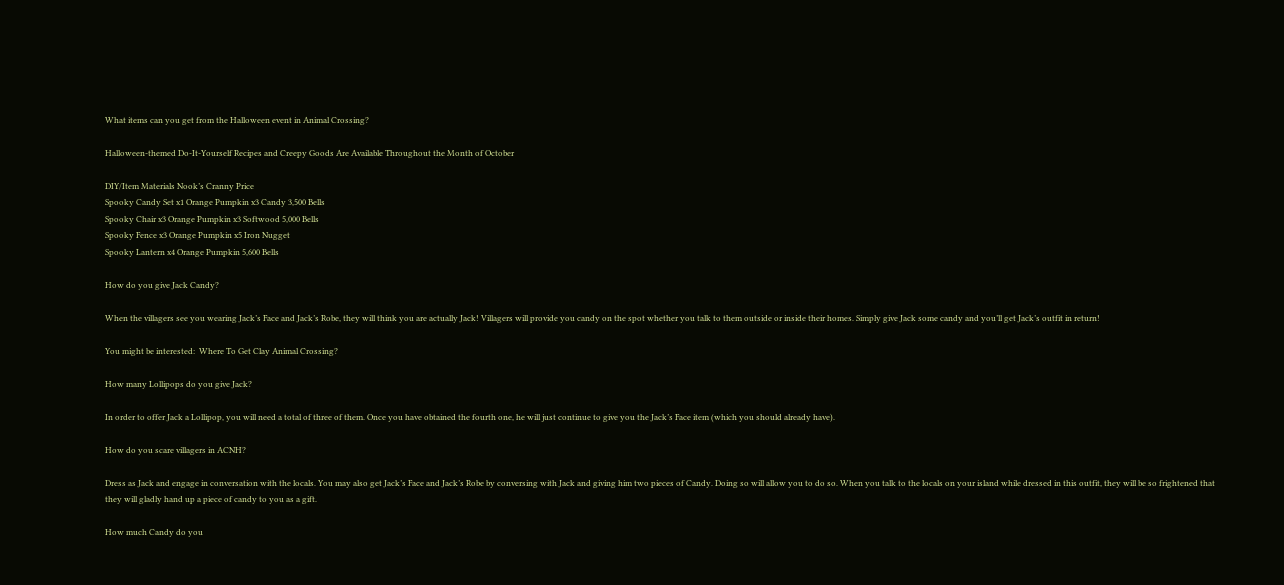What items can you get from the Halloween event in Animal Crossing?

Halloween-themed Do-It-Yourself Recipes and Creepy Goods Are Available Throughout the Month of October

DIY/Item Materials Nook’s Cranny Price
Spooky Candy Set x1 Orange Pumpkin x3 Candy 3,500 Bells
Spooky Chair x3 Orange Pumpkin x3 Softwood 5,000 Bells
Spooky Fence x3 Orange Pumpkin x5 Iron Nugget
Spooky Lantern x4 Orange Pumpkin 5,600 Bells

How do you give Jack Candy?

When the villagers see you wearing Jack’s Face and Jack’s Robe, they will think you are actually Jack! Villagers will provide you candy on the spot whether you talk to them outside or inside their homes. Simply give Jack some candy and you’ll get Jack’s outfit in return!

You might be interested:  Where To Get Clay Animal Crossing?

How many Lollipops do you give Jack?

In order to offer Jack a Lollipop, you will need a total of three of them. Once you have obtained the fourth one, he will just continue to give you the Jack’s Face item (which you should already have).

How do you scare villagers in ACNH?

Dress as Jack and engage in conversation with the locals. You may also get Jack’s Face and Jack’s Robe by conversing with Jack and giving him two pieces of Candy. Doing so will allow you to do so. When you talk to the locals on your island while dressed in this outfit, they will be so frightened that they will gladly hand up a piece of candy to you as a gift.

How much Candy do you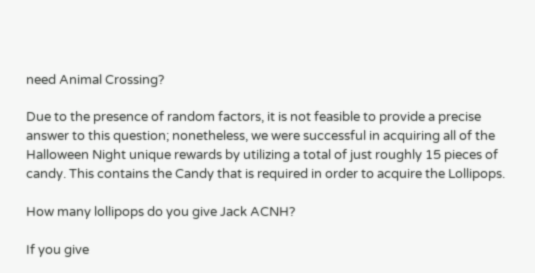need Animal Crossing?

Due to the presence of random factors, it is not feasible to provide a precise answer to this question; nonetheless, we were successful in acquiring all of the Halloween Night unique rewards by utilizing a total of just roughly 15 pieces of candy. This contains the Candy that is required in order to acquire the Lollipops.

How many lollipops do you give Jack ACNH?

If you give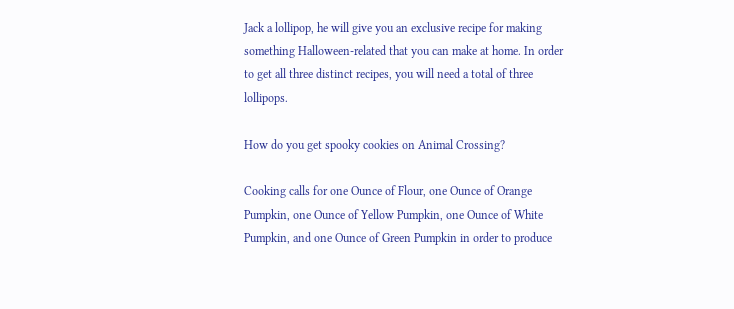Jack a lollipop, he will give you an exclusive recipe for making something Halloween-related that you can make at home. In order to get all three distinct recipes, you will need a total of three lollipops.

How do you get spooky cookies on Animal Crossing?

Cooking calls for one Ounce of Flour, one Ounce of Orange Pumpkin, one Ounce of Yellow Pumpkin, one Ounce of White Pumpkin, and one Ounce of Green Pumpkin in order to produce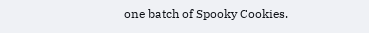one batch of Spooky Cookies.